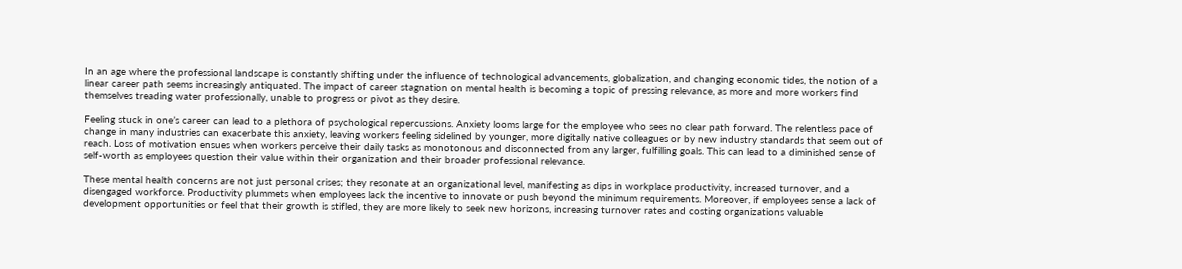In an age where the professional landscape is constantly shifting under the influence of technological advancements, globalization, and changing economic tides, the notion of a linear career path seems increasingly antiquated. The impact of career stagnation on mental health is becoming a topic of pressing relevance, as more and more workers find themselves treading water professionally, unable to progress or pivot as they desire.

Feeling stuck in one’s career can lead to a plethora of psychological repercussions. Anxiety looms large for the employee who sees no clear path forward. The relentless pace of change in many industries can exacerbate this anxiety, leaving workers feeling sidelined by younger, more digitally native colleagues or by new industry standards that seem out of reach. Loss of motivation ensues when workers perceive their daily tasks as monotonous and disconnected from any larger, fulfilling goals. This can lead to a diminished sense of self-worth as employees question their value within their organization and their broader professional relevance.

These mental health concerns are not just personal crises; they resonate at an organizational level, manifesting as dips in workplace productivity, increased turnover, and a disengaged workforce. Productivity plummets when employees lack the incentive to innovate or push beyond the minimum requirements. Moreover, if employees sense a lack of development opportunities or feel that their growth is stifled, they are more likely to seek new horizons, increasing turnover rates and costing organizations valuable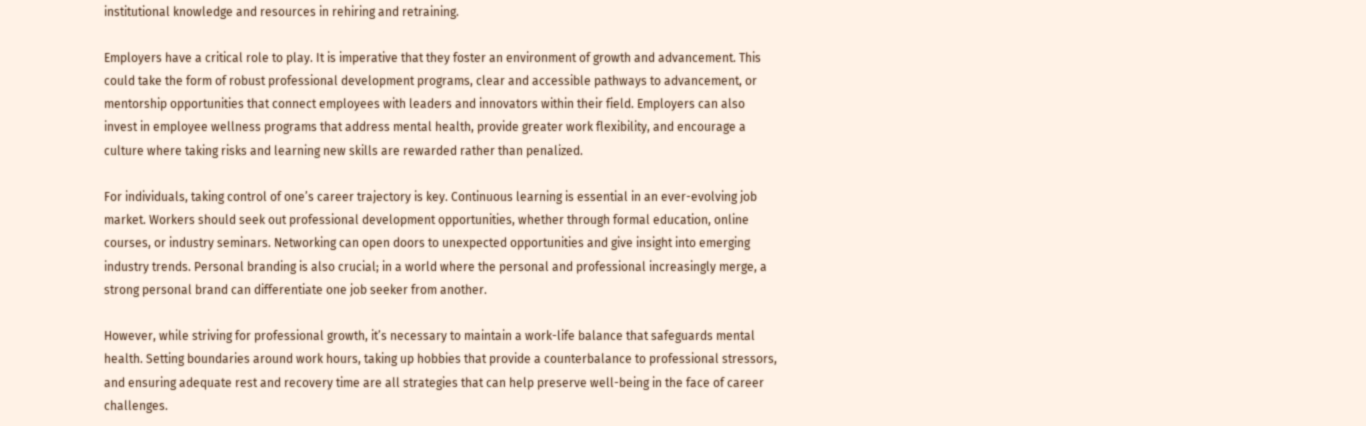institutional knowledge and resources in rehiring and retraining.

Employers have a critical role to play. It is imperative that they foster an environment of growth and advancement. This could take the form of robust professional development programs, clear and accessible pathways to advancement, or mentorship opportunities that connect employees with leaders and innovators within their field. Employers can also invest in employee wellness programs that address mental health, provide greater work flexibility, and encourage a culture where taking risks and learning new skills are rewarded rather than penalized.

For individuals, taking control of one’s career trajectory is key. Continuous learning is essential in an ever-evolving job market. Workers should seek out professional development opportunities, whether through formal education, online courses, or industry seminars. Networking can open doors to unexpected opportunities and give insight into emerging industry trends. Personal branding is also crucial; in a world where the personal and professional increasingly merge, a strong personal brand can differentiate one job seeker from another.

However, while striving for professional growth, it’s necessary to maintain a work-life balance that safeguards mental health. Setting boundaries around work hours, taking up hobbies that provide a counterbalance to professional stressors, and ensuring adequate rest and recovery time are all strategies that can help preserve well-being in the face of career challenges.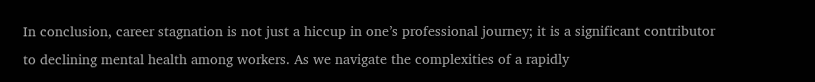In conclusion, career stagnation is not just a hiccup in one’s professional journey; it is a significant contributor to declining mental health among workers. As we navigate the complexities of a rapidly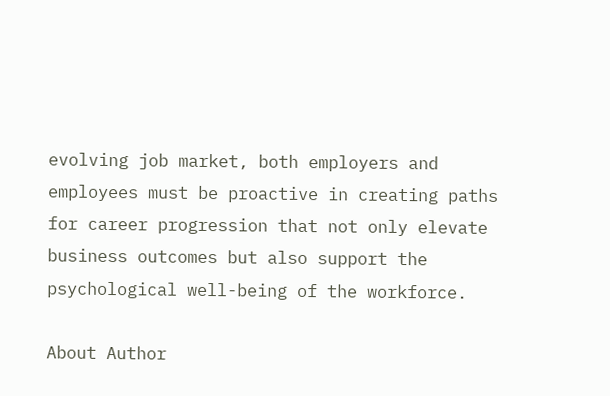evolving job market, both employers and employees must be proactive in creating paths for career progression that not only elevate business outcomes but also support the psychological well-being of the workforce.

About Author